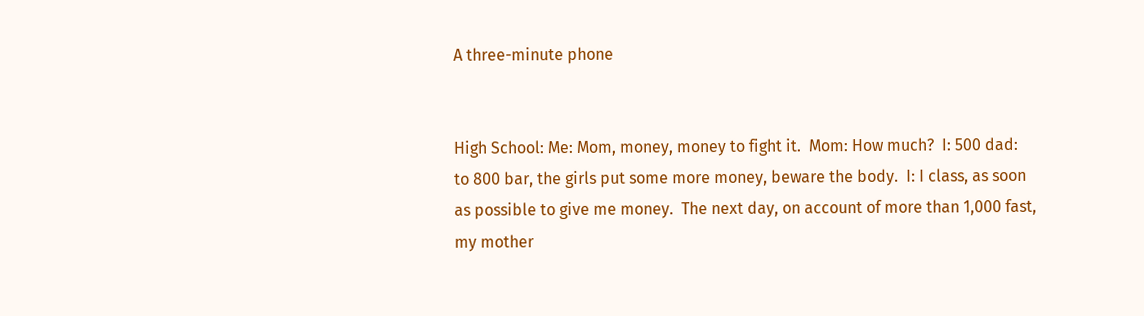A three-minute phone


High School: Me: Mom, money, money to fight it.  Mom: How much?  I: 500 dad: to 800 bar, the girls put some more money, beware the body.  I: I class, as soon as possible to give me money.  The next day, on account of more than 1,000 fast, my mother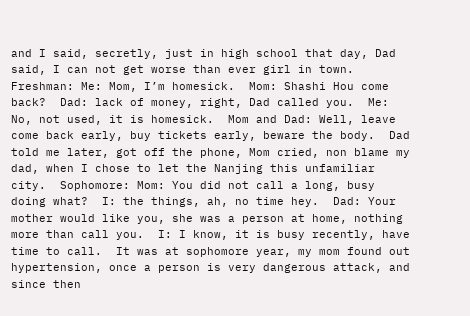and I said, secretly, just in high school that day, Dad said, I can not get worse than ever girl in town.  Freshman: Me: Mom, I’m homesick.  Mom: Shashi Hou come back?  Dad: lack of money, right, Dad called you.  Me: No, not used, it is homesick.  Mom and Dad: Well, leave come back early, buy tickets early, beware the body.  Dad told me later, got off the phone, Mom cried, non blame my dad, when I chose to let the Nanjing this unfamiliar city.  Sophomore: Mom: You did not call a long, busy doing what?  I: the things, ah, no time hey.  Dad: Your mother would like you, she was a person at home, nothing more than call you.  I: I know, it is busy recently, have time to call.  It was at sophomore year, my mom found out hypertension, once a person is very dangerous attack, and since then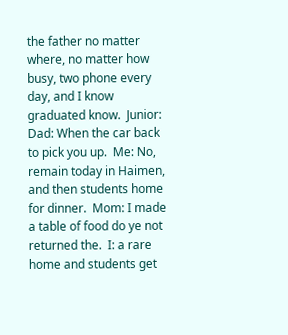the father no matter where, no matter how busy, two phone every day, and I know graduated know.  Junior: Dad: When the car back to pick you up.  Me: No, remain today in Haimen, and then students home for dinner.  Mom: I made a table of food do ye not returned the.  I: a rare home and students get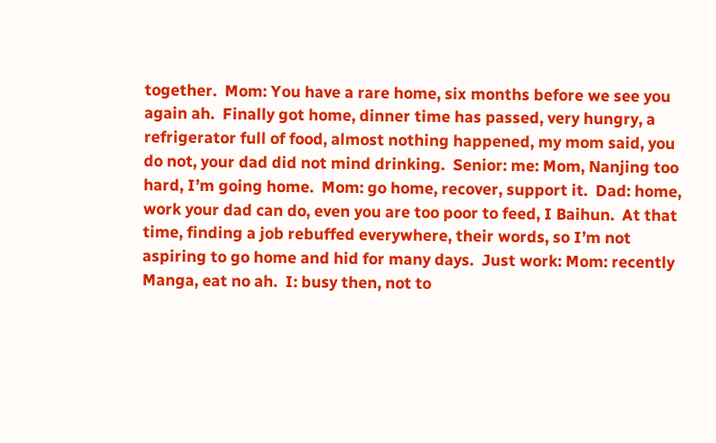together.  Mom: You have a rare home, six months before we see you again ah.  Finally got home, dinner time has passed, very hungry, a refrigerator full of food, almost nothing happened, my mom said, you do not, your dad did not mind drinking.  Senior: me: Mom, Nanjing too hard, I’m going home.  Mom: go home, recover, support it.  Dad: home, work your dad can do, even you are too poor to feed, I Baihun.  At that time, finding a job rebuffed everywhere, their words, so I’m not aspiring to go home and hid for many days.  Just work: Mom: recently Manga, eat no ah.  I: busy then, not to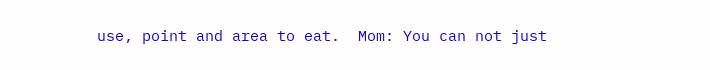use, point and area to eat.  Mom: You can not just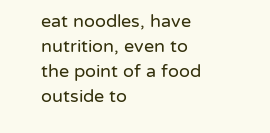eat noodles, have nutrition, even to the point of a food outside to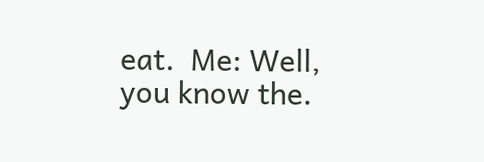eat.  Me: Well, you know the.